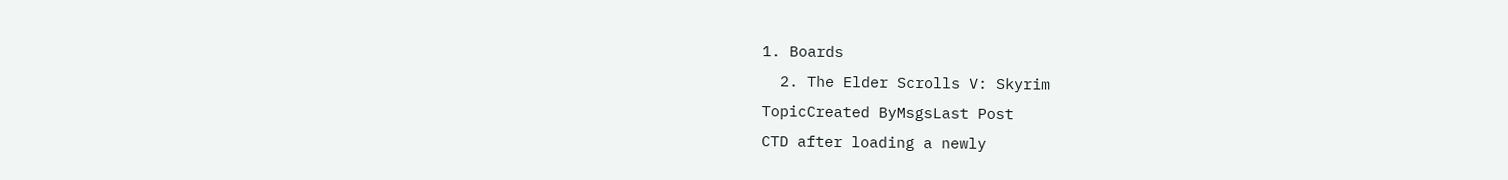1. Boards
  2. The Elder Scrolls V: Skyrim
TopicCreated ByMsgsLast Post
CTD after loading a newly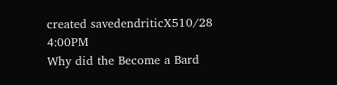created savedendriticX510/28 4:00PM
Why did the Become a Bard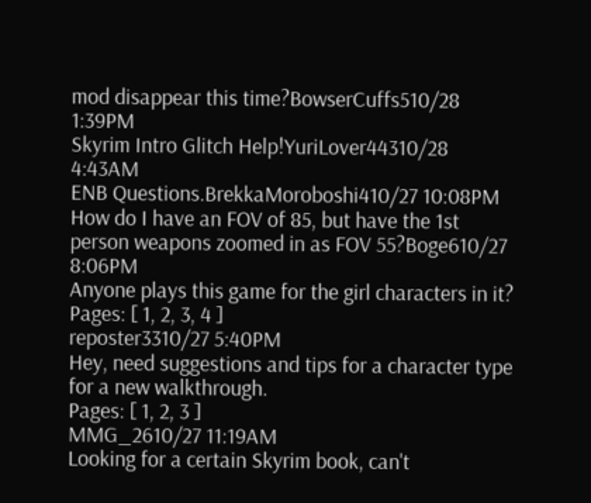mod disappear this time?BowserCuffs510/28 1:39PM
Skyrim Intro Glitch Help!YuriLover44310/28 4:43AM
ENB Questions.BrekkaMoroboshi410/27 10:08PM
How do I have an FOV of 85, but have the 1st person weapons zoomed in as FOV 55?Boge610/27 8:06PM
Anyone plays this game for the girl characters in it?
Pages: [ 1, 2, 3, 4 ]
reposter3310/27 5:40PM
Hey, need suggestions and tips for a character type for a new walkthrough.
Pages: [ 1, 2, 3 ]
MMG_2610/27 11:19AM
Looking for a certain Skyrim book, can't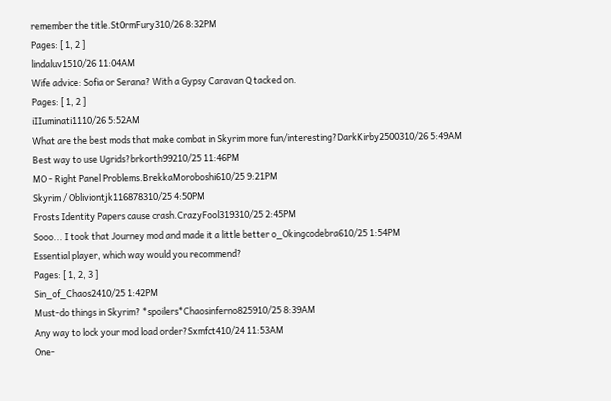remember the title.St0rmFury310/26 8:32PM
Pages: [ 1, 2 ]
lindaluv1510/26 11:04AM
Wife advice: Sofia or Serana? With a Gypsy Caravan Q tacked on.
Pages: [ 1, 2 ]
iIIuminati1110/26 5:52AM
What are the best mods that make combat in Skyrim more fun/interesting?DarkKirby2500310/26 5:49AM
Best way to use Ugrids?brkorth99210/25 11:46PM
MO - Right Panel Problems.BrekkaMoroboshi610/25 9:21PM
Skyrim / Obliviontjk116878310/25 4:50PM
Frosts Identity Papers cause crash.CrazyFool319310/25 2:45PM
Sooo... I took that Journey mod and made it a little better o_Okingcodebra610/25 1:54PM
Essential player, which way would you recommend?
Pages: [ 1, 2, 3 ]
Sin_of_Chaos2410/25 1:42PM
Must-do things in Skyrim? *spoilers*Chaosinferno825910/25 8:39AM
Any way to lock your mod load order?Sxmfct410/24 11:53AM
One-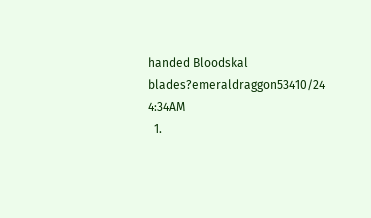handed Bloodskal blades?emeraldraggon53410/24 4:34AM
  1.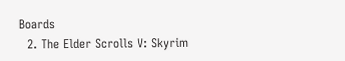Boards
  2. The Elder Scrolls V: Skyrim